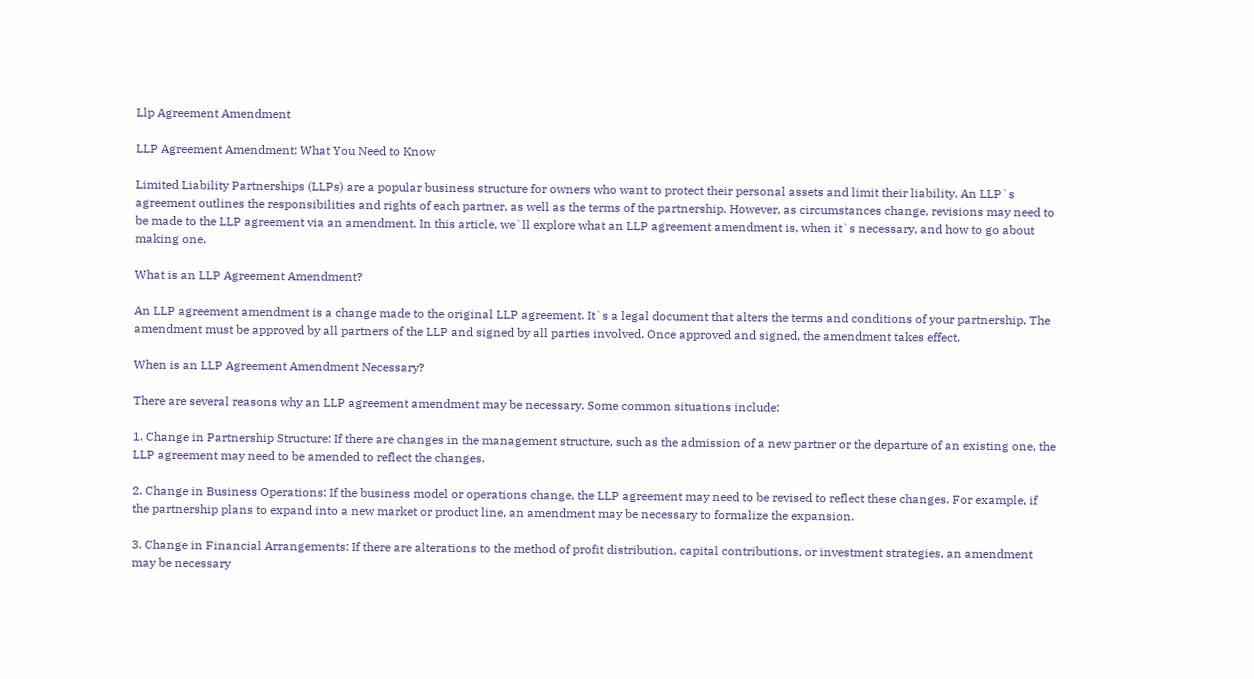Llp Agreement Amendment

LLP Agreement Amendment: What You Need to Know

Limited Liability Partnerships (LLPs) are a popular business structure for owners who want to protect their personal assets and limit their liability. An LLP`s agreement outlines the responsibilities and rights of each partner, as well as the terms of the partnership. However, as circumstances change, revisions may need to be made to the LLP agreement via an amendment. In this article, we`ll explore what an LLP agreement amendment is, when it`s necessary, and how to go about making one.

What is an LLP Agreement Amendment?

An LLP agreement amendment is a change made to the original LLP agreement. It`s a legal document that alters the terms and conditions of your partnership. The amendment must be approved by all partners of the LLP and signed by all parties involved. Once approved and signed, the amendment takes effect.

When is an LLP Agreement Amendment Necessary?

There are several reasons why an LLP agreement amendment may be necessary. Some common situations include:

1. Change in Partnership Structure: If there are changes in the management structure, such as the admission of a new partner or the departure of an existing one, the LLP agreement may need to be amended to reflect the changes.

2. Change in Business Operations: If the business model or operations change, the LLP agreement may need to be revised to reflect these changes. For example, if the partnership plans to expand into a new market or product line, an amendment may be necessary to formalize the expansion.

3. Change in Financial Arrangements: If there are alterations to the method of profit distribution, capital contributions, or investment strategies, an amendment may be necessary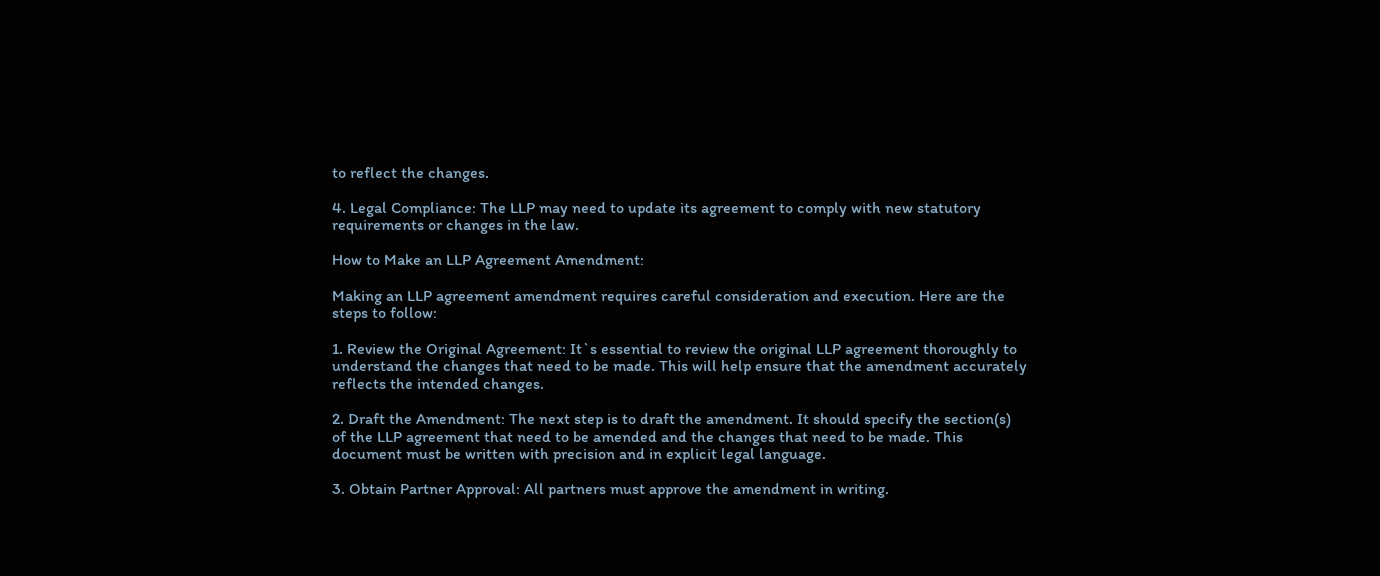to reflect the changes.

4. Legal Compliance: The LLP may need to update its agreement to comply with new statutory requirements or changes in the law.

How to Make an LLP Agreement Amendment:

Making an LLP agreement amendment requires careful consideration and execution. Here are the steps to follow:

1. Review the Original Agreement: It`s essential to review the original LLP agreement thoroughly to understand the changes that need to be made. This will help ensure that the amendment accurately reflects the intended changes.

2. Draft the Amendment: The next step is to draft the amendment. It should specify the section(s) of the LLP agreement that need to be amended and the changes that need to be made. This document must be written with precision and in explicit legal language.

3. Obtain Partner Approval: All partners must approve the amendment in writing.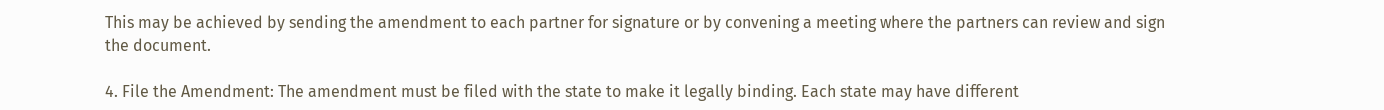This may be achieved by sending the amendment to each partner for signature or by convening a meeting where the partners can review and sign the document.

4. File the Amendment: The amendment must be filed with the state to make it legally binding. Each state may have different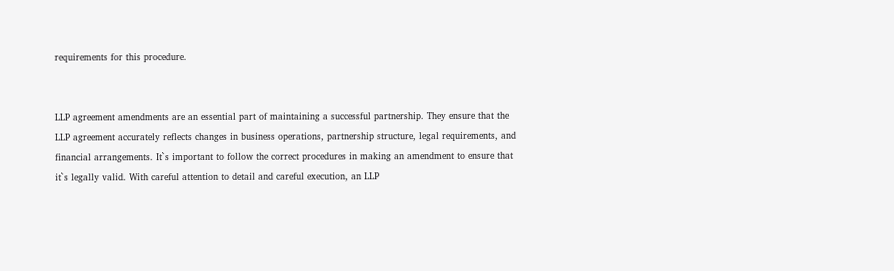requirements for this procedure.


LLP agreement amendments are an essential part of maintaining a successful partnership. They ensure that the LLP agreement accurately reflects changes in business operations, partnership structure, legal requirements, and financial arrangements. It`s important to follow the correct procedures in making an amendment to ensure that it`s legally valid. With careful attention to detail and careful execution, an LLP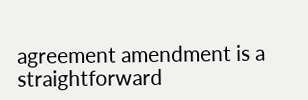agreement amendment is a straightforward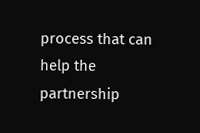process that can help the partnership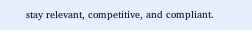stay relevant, competitive, and compliant.